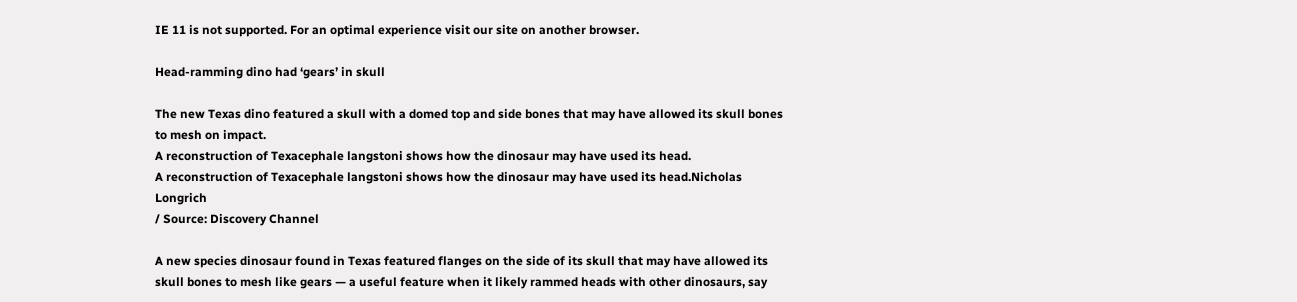IE 11 is not supported. For an optimal experience visit our site on another browser.

Head-ramming dino had ‘gears’ in skull

The new Texas dino featured a skull with a domed top and side bones that may have allowed its skull bones to mesh on impact.
A reconstruction of Texacephale langstoni shows how the dinosaur may have used its head.
A reconstruction of Texacephale langstoni shows how the dinosaur may have used its head.Nicholas Longrich
/ Source: Discovery Channel

A new species dinosaur found in Texas featured flanges on the side of its skull that may have allowed its skull bones to mesh like gears — a useful feature when it likely rammed heads with other dinosaurs, say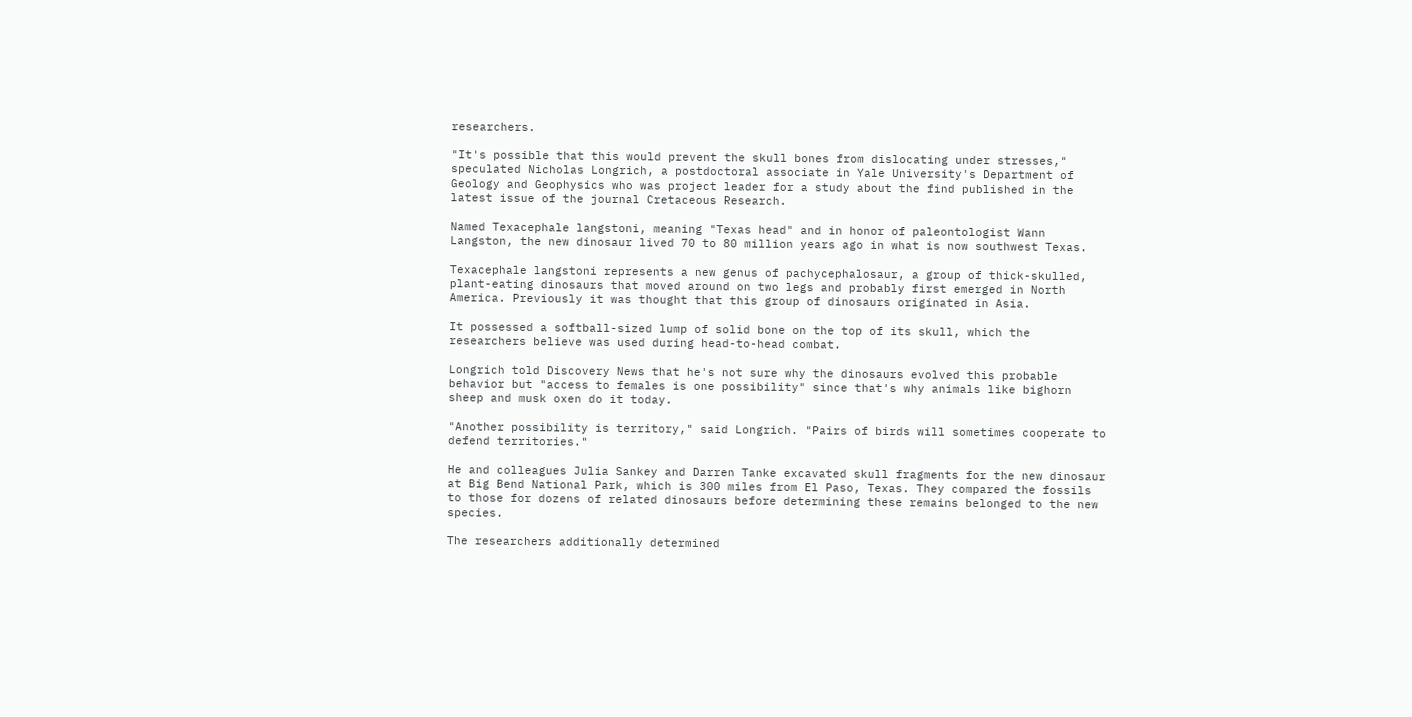researchers.

"It's possible that this would prevent the skull bones from dislocating under stresses," speculated Nicholas Longrich, a postdoctoral associate in Yale University's Department of Geology and Geophysics who was project leader for a study about the find published in the latest issue of the journal Cretaceous Research.

Named Texacephale langstoni, meaning "Texas head" and in honor of paleontologist Wann Langston, the new dinosaur lived 70 to 80 million years ago in what is now southwest Texas.

Texacephale langstoni represents a new genus of pachycephalosaur, a group of thick-skulled, plant-eating dinosaurs that moved around on two legs and probably first emerged in North America. Previously it was thought that this group of dinosaurs originated in Asia.

It possessed a softball-sized lump of solid bone on the top of its skull, which the researchers believe was used during head-to-head combat.

Longrich told Discovery News that he's not sure why the dinosaurs evolved this probable behavior but "access to females is one possibility" since that's why animals like bighorn sheep and musk oxen do it today.

"Another possibility is territory," said Longrich. "Pairs of birds will sometimes cooperate to defend territories."

He and colleagues Julia Sankey and Darren Tanke excavated skull fragments for the new dinosaur at Big Bend National Park, which is 300 miles from El Paso, Texas. They compared the fossils to those for dozens of related dinosaurs before determining these remains belonged to the new species.

The researchers additionally determined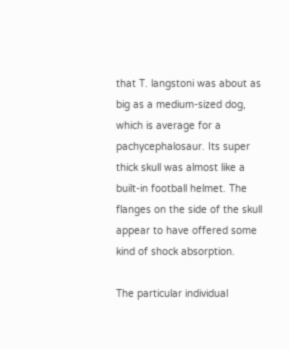that T. langstoni was about as big as a medium-sized dog, which is average for a pachycephalosaur. Its super thick skull was almost like a built-in football helmet. The flanges on the side of the skull appear to have offered some kind of shock absorption.

The particular individual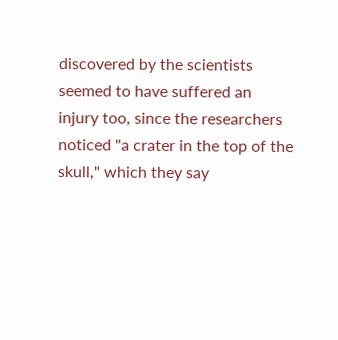discovered by the scientists seemed to have suffered an injury too, since the researchers noticed "a crater in the top of the skull," which they say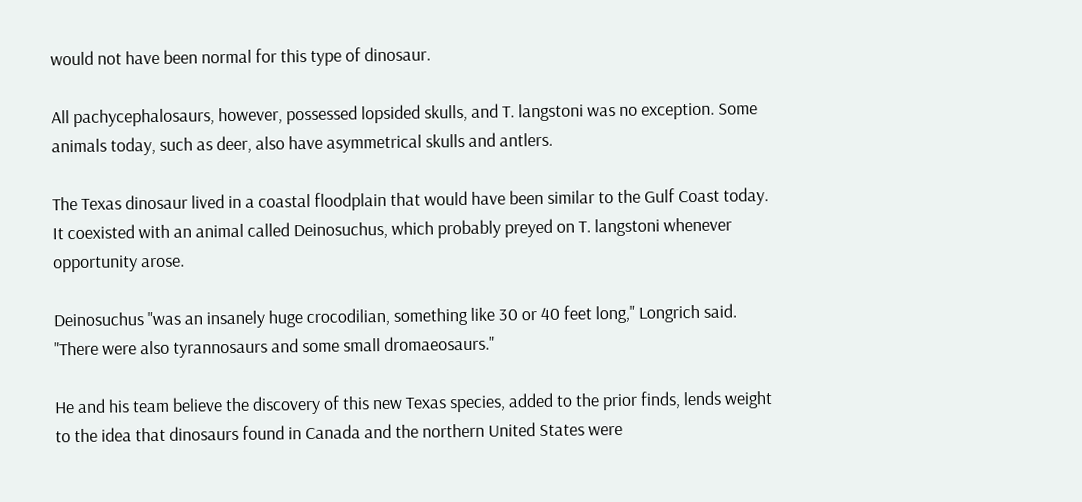would not have been normal for this type of dinosaur.

All pachycephalosaurs, however, possessed lopsided skulls, and T. langstoni was no exception. Some animals today, such as deer, also have asymmetrical skulls and antlers.

The Texas dinosaur lived in a coastal floodplain that would have been similar to the Gulf Coast today. It coexisted with an animal called Deinosuchus, which probably preyed on T. langstoni whenever opportunity arose.

Deinosuchus "was an insanely huge crocodilian, something like 30 or 40 feet long," Longrich said. "There were also tyrannosaurs and some small dromaeosaurs."

He and his team believe the discovery of this new Texas species, added to the prior finds, lends weight to the idea that dinosaurs found in Canada and the northern United States were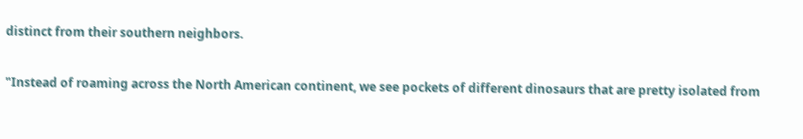distinct from their southern neighbors.

"Instead of roaming across the North American continent, we see pockets of different dinosaurs that are pretty isolated from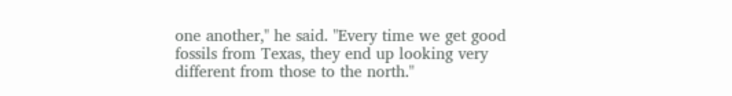one another," he said. "Every time we get good fossils from Texas, they end up looking very different from those to the north."